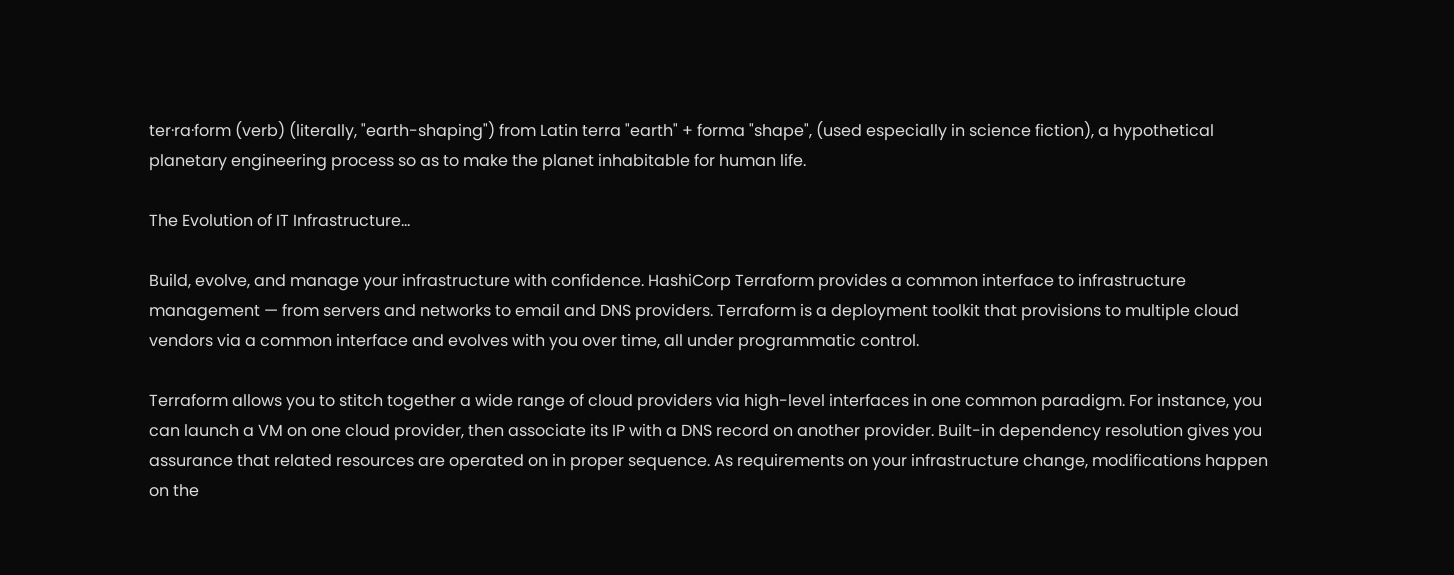ter·ra·form (verb) (literally, "earth-shaping") from Latin terra "earth" + forma "shape", (used especially in science fiction), a hypothetical planetary engineering process so as to make the planet inhabitable for human life.

The Evolution of IT Infrastructure...

Build, evolve, and manage your infrastructure with confidence. HashiCorp Terraform provides a common interface to infrastructure management — from servers and networks to email and DNS providers. Terraform is a deployment toolkit that provisions to multiple cloud vendors via a common interface and evolves with you over time, all under programmatic control.

Terraform allows you to stitch together a wide range of cloud providers via high-level interfaces in one common paradigm. For instance, you can launch a VM on one cloud provider, then associate its IP with a DNS record on another provider. Built-in dependency resolution gives you assurance that related resources are operated on in proper sequence. As requirements on your infrastructure change, modifications happen on the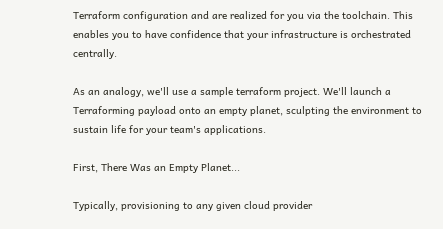Terraform configuration and are realized for you via the toolchain. This enables you to have confidence that your infrastructure is orchestrated centrally.

As an analogy, we'll use a sample terraform project. We'll launch a Terraforming payload onto an empty planet, sculpting the environment to sustain life for your team's applications.

First, There Was an Empty Planet...

Typically, provisioning to any given cloud provider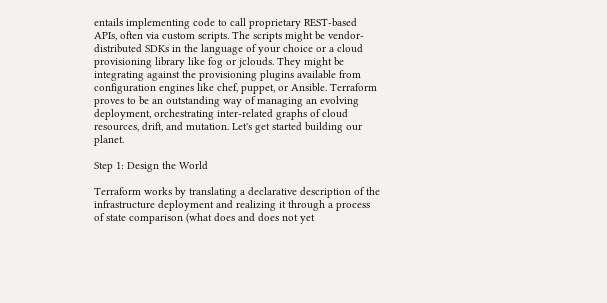entails implementing code to call proprietary REST-based APIs, often via custom scripts. The scripts might be vendor-distributed SDKs in the language of your choice or a cloud provisioning library like fog or jclouds. They might be integrating against the provisioning plugins available from configuration engines like chef, puppet, or Ansible. Terraform proves to be an outstanding way of managing an evolving deployment, orchestrating inter-related graphs of cloud resources, drift, and mutation. Let's get started building our planet.

Step 1: Design the World

Terraform works by translating a declarative description of the infrastructure deployment and realizing it through a process of state comparison (what does and does not yet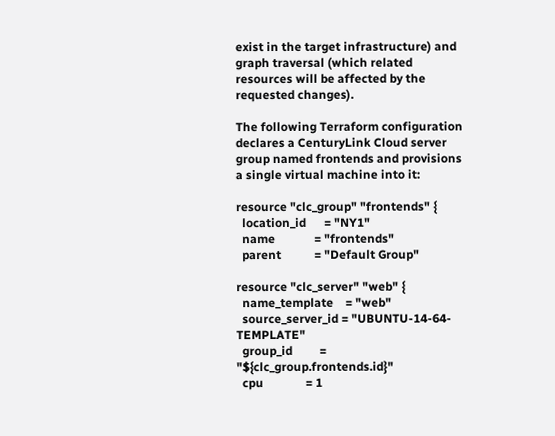exist in the target infrastructure) and graph traversal (which related resources will be affected by the requested changes).

The following Terraform configuration declares a CenturyLink Cloud server group named frontends and provisions a single virtual machine into it:

resource "clc_group" "frontends" {
  location_id      = "NY1"
  name             = "frontends"
  parent           = "Default Group"

resource "clc_server" "web" {
  name_template    = "web"
  source_server_id = "UBUNTU-14-64-TEMPLATE"
  group_id         = "${clc_group.frontends.id}"
  cpu              = 1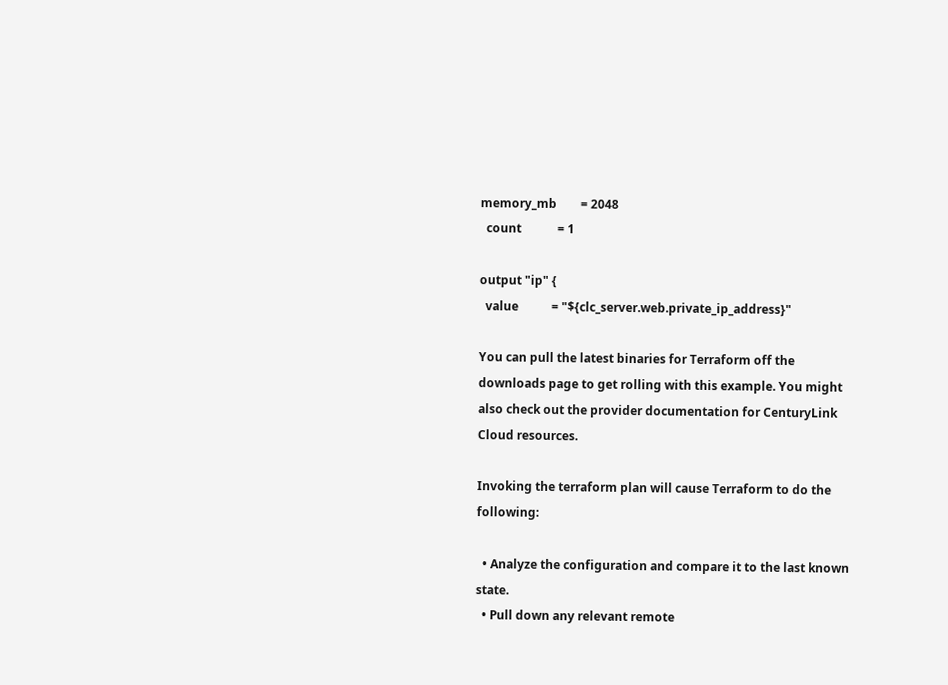memory_mb        = 2048
  count            = 1

output "ip" {
  value           = "${clc_server.web.private_ip_address}"

You can pull the latest binaries for Terraform off the downloads page to get rolling with this example. You might also check out the provider documentation for CenturyLink Cloud resources.

Invoking the terraform plan will cause Terraform to do the following:

  • Analyze the configuration and compare it to the last known state.
  • Pull down any relevant remote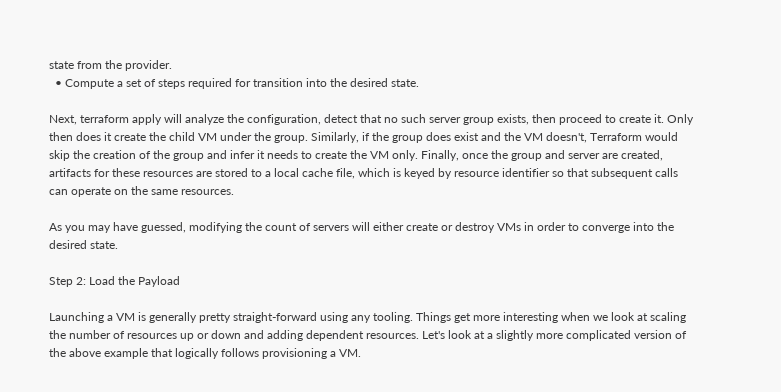state from the provider.
  • Compute a set of steps required for transition into the desired state.

Next, terraform apply will analyze the configuration, detect that no such server group exists, then proceed to create it. Only then does it create the child VM under the group. Similarly, if the group does exist and the VM doesn't, Terraform would skip the creation of the group and infer it needs to create the VM only. Finally, once the group and server are created, artifacts for these resources are stored to a local cache file, which is keyed by resource identifier so that subsequent calls can operate on the same resources.

As you may have guessed, modifying the count of servers will either create or destroy VMs in order to converge into the desired state.

Step 2: Load the Payload

Launching a VM is generally pretty straight-forward using any tooling. Things get more interesting when we look at scaling the number of resources up or down and adding dependent resources. Let's look at a slightly more complicated version of the above example that logically follows provisioning a VM.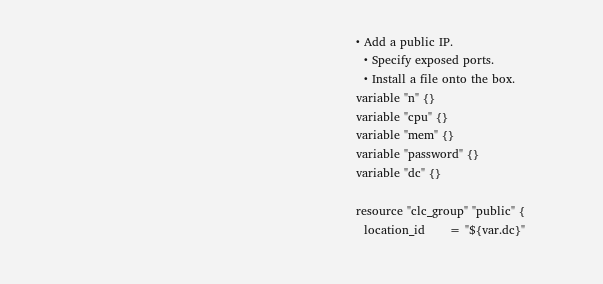• Add a public IP.
  • Specify exposed ports.
  • Install a file onto the box.
variable "n" {}
variable "cpu" {}
variable "mem" {}
variable "password" {}
variable "dc" {}

resource "clc_group" "public" {
  location_id      = "${var.dc}"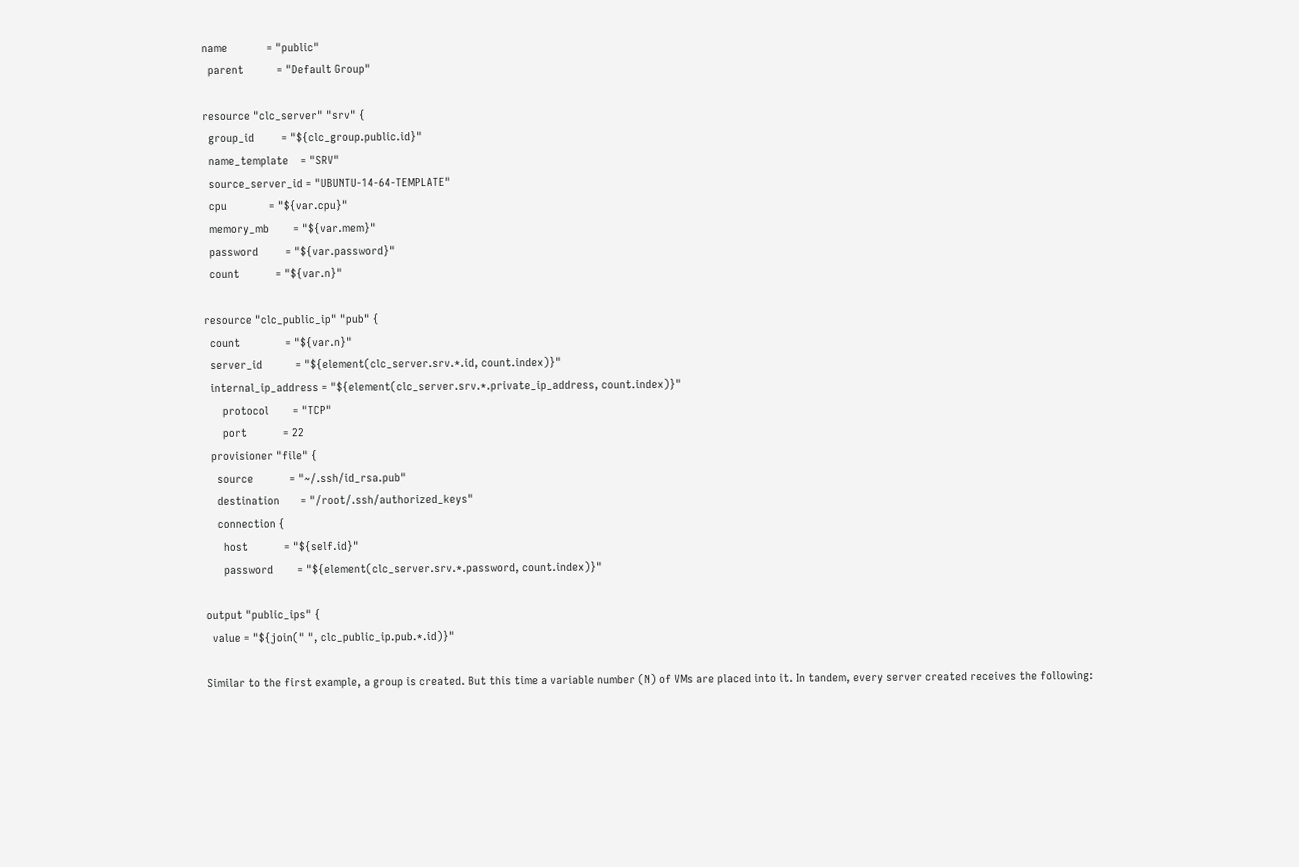name             = "public"
  parent           = "Default Group"

resource "clc_server" "srv" {
  group_id         = "${clc_group.public.id}"
  name_template    = "SRV"
  source_server_id = "UBUNTU-14-64-TEMPLATE"
  cpu              = "${var.cpu}"
  memory_mb        = "${var.mem}"
  password         = "${var.password}"
  count            = "${var.n}"

resource "clc_public_ip" "pub" {
  count               = "${var.n}"
  server_id           = "${element(clc_server.srv.*.id, count.index)}"
  internal_ip_address = "${element(clc_server.srv.*.private_ip_address, count.index)}"
      protocol        = "TCP"
      port            = 22
  provisioner "file" {
    source            = "~/.ssh/id_rsa.pub"
    destination       = "/root/.ssh/authorized_keys"
    connection {
      host            = "${self.id}"
      password        = "${element(clc_server.srv.*.password, count.index)}"

output "public_ips" {
  value = "${join(" ", clc_public_ip.pub.*.id)}"

Similar to the first example, a group is created. But this time a variable number (N) of VMs are placed into it. In tandem, every server created receives the following: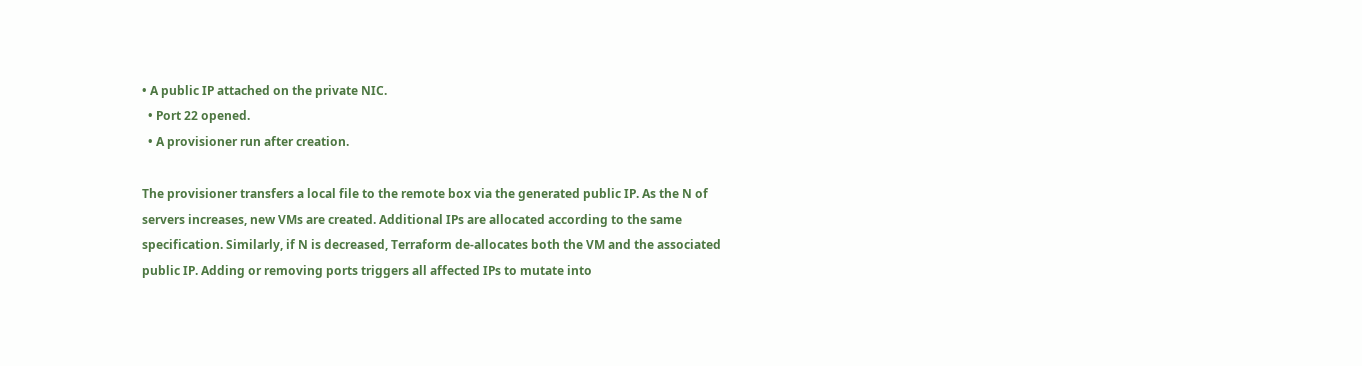• A public IP attached on the private NIC.
  • Port 22 opened.
  • A provisioner run after creation.

The provisioner transfers a local file to the remote box via the generated public IP. As the N of servers increases, new VMs are created. Additional IPs are allocated according to the same specification. Similarly, if N is decreased, Terraform de-allocates both the VM and the associated public IP. Adding or removing ports triggers all affected IPs to mutate into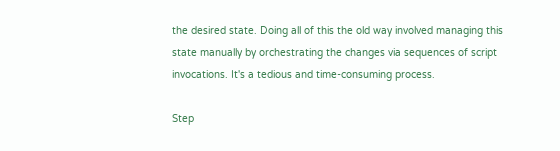the desired state. Doing all of this the old way involved managing this state manually by orchestrating the changes via sequences of script invocations. It's a tedious and time-consuming process.

Step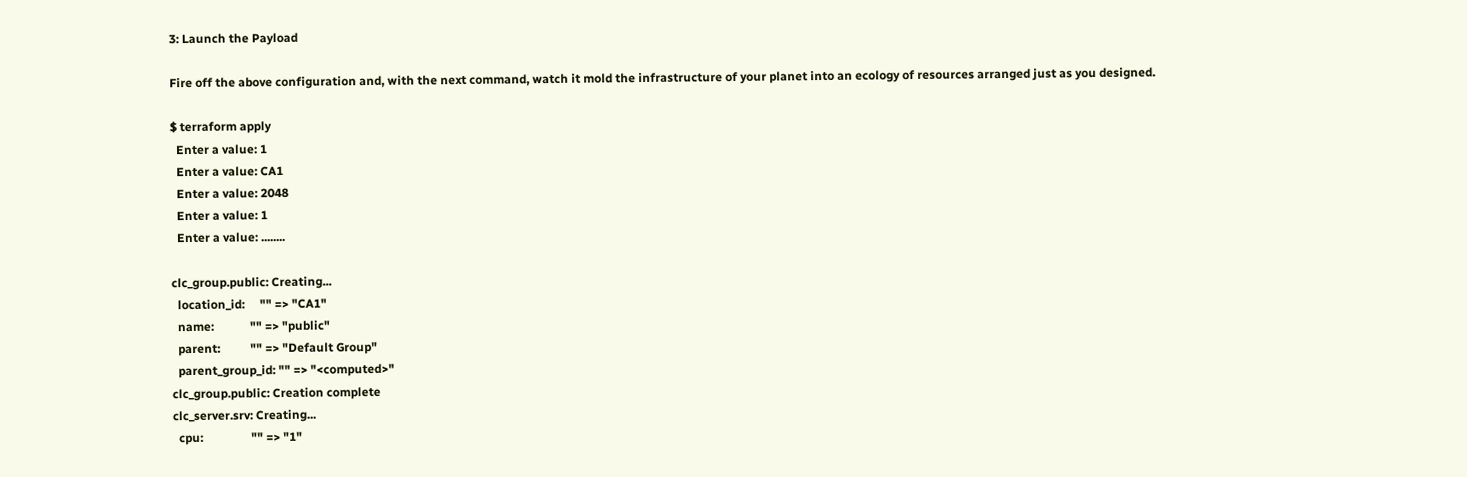3: Launch the Payload

Fire off the above configuration and, with the next command, watch it mold the infrastructure of your planet into an ecology of resources arranged just as you designed.

$ terraform apply
  Enter a value: 1
  Enter a value: CA1
  Enter a value: 2048
  Enter a value: 1
  Enter a value: ........

clc_group.public: Creating...
  location_id:     "" => "CA1"
  name:            "" => "public"
  parent:          "" => "Default Group"
  parent_group_id: "" => "<computed>"
clc_group.public: Creation complete
clc_server.srv: Creating...
  cpu:                "" => "1"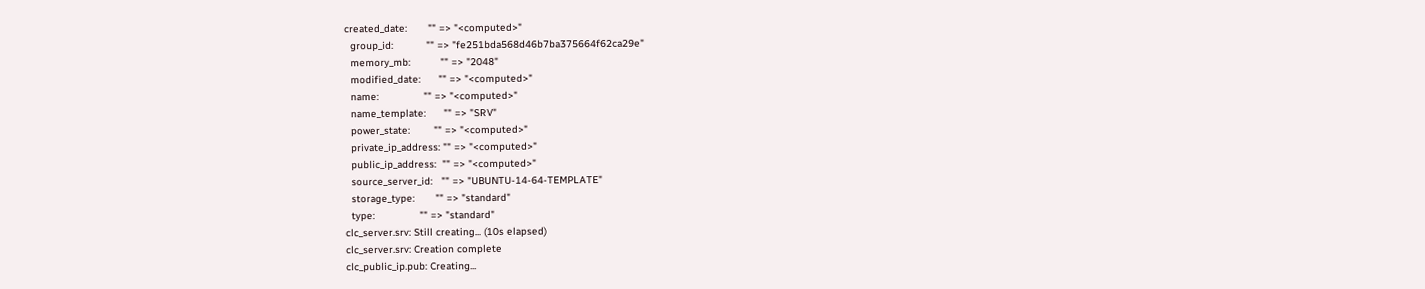created_date:       "" => "<computed>"
  group_id:           "" => "fe251bda568d46b7ba375664f62ca29e"
  memory_mb:          "" => "2048"
  modified_date:      "" => "<computed>"
  name:               "" => "<computed>"
  name_template:      "" => "SRV"
  power_state:        "" => "<computed>"
  private_ip_address: "" => "<computed>"
  public_ip_address:  "" => "<computed>"
  source_server_id:   "" => "UBUNTU-14-64-TEMPLATE"
  storage_type:       "" => "standard"
  type:               "" => "standard"
clc_server.srv: Still creating... (10s elapsed)
clc_server.srv: Creation complete
clc_public_ip.pub: Creating...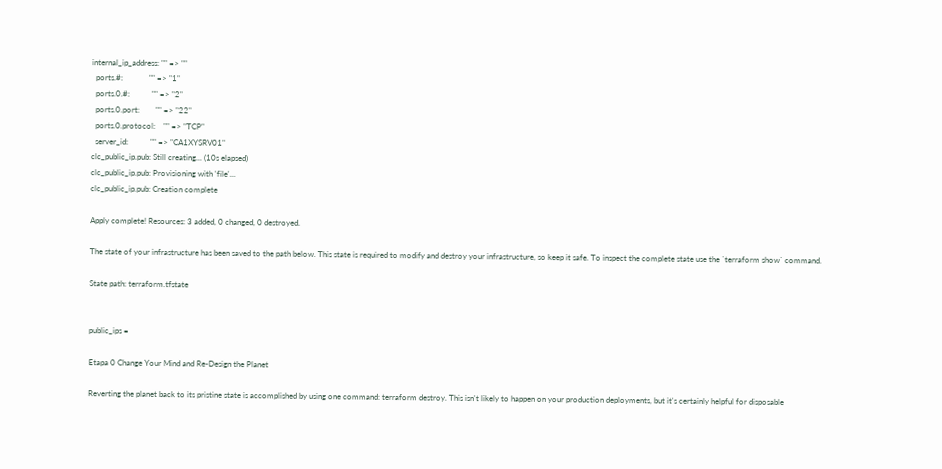internal_ip_address: "" => ""
  ports.#:             "" => "1"
  ports.0.#:           "" => "2"
  ports.0.port:        "" => "22"
  ports.0.protocol:    "" => "TCP"
  server_id:           "" => "CA1XYSRV01"
clc_public_ip.pub: Still creating... (10s elapsed)
clc_public_ip.pub: Provisioning with 'file'...
clc_public_ip.pub: Creation complete

Apply complete! Resources: 3 added, 0 changed, 0 destroyed.

The state of your infrastructure has been saved to the path below. This state is required to modify and destroy your infrastructure, so keep it safe. To inspect the complete state use the `terraform show` command.

State path: terraform.tfstate


public_ips =

Etapa 0 Change Your Mind and Re-Design the Planet

Reverting the planet back to its pristine state is accomplished by using one command: terraform destroy. This isn't likely to happen on your production deployments, but it's certainly helpful for disposable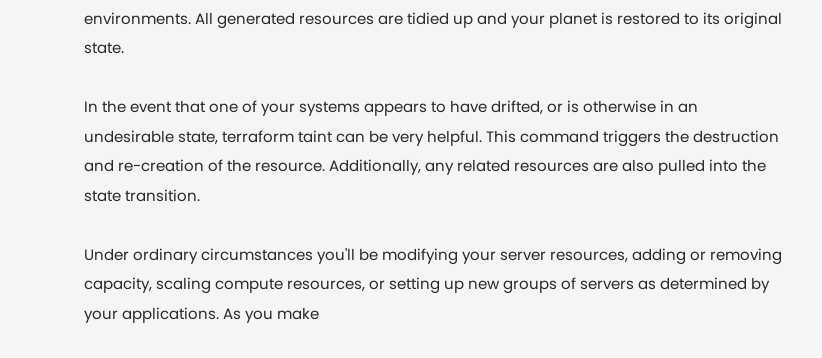environments. All generated resources are tidied up and your planet is restored to its original state.

In the event that one of your systems appears to have drifted, or is otherwise in an undesirable state, terraform taint can be very helpful. This command triggers the destruction and re-creation of the resource. Additionally, any related resources are also pulled into the state transition.

Under ordinary circumstances you'll be modifying your server resources, adding or removing capacity, scaling compute resources, or setting up new groups of servers as determined by your applications. As you make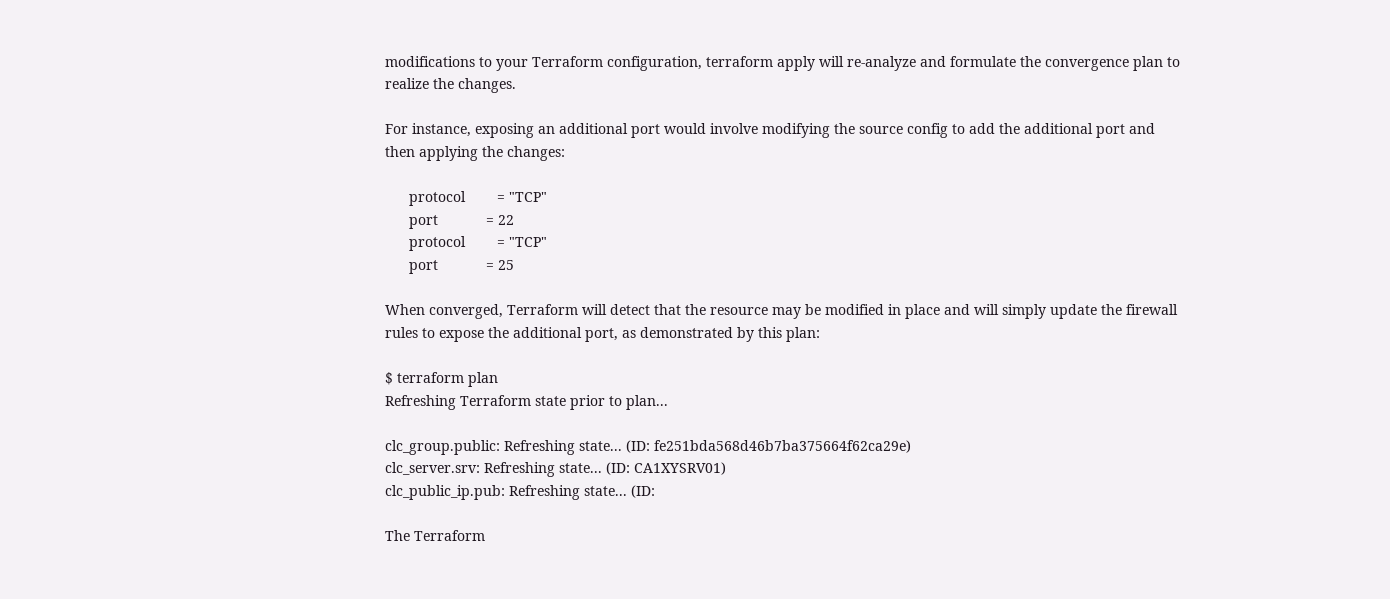modifications to your Terraform configuration, terraform apply will re-analyze and formulate the convergence plan to realize the changes.

For instance, exposing an additional port would involve modifying the source config to add the additional port and then applying the changes:

      protocol        = "TCP"
      port            = 22
      protocol        = "TCP"
      port            = 25

When converged, Terraform will detect that the resource may be modified in place and will simply update the firewall rules to expose the additional port, as demonstrated by this plan:

$ terraform plan
Refreshing Terraform state prior to plan...

clc_group.public: Refreshing state... (ID: fe251bda568d46b7ba375664f62ca29e)
clc_server.srv: Refreshing state... (ID: CA1XYSRV01)
clc_public_ip.pub: Refreshing state... (ID:

The Terraform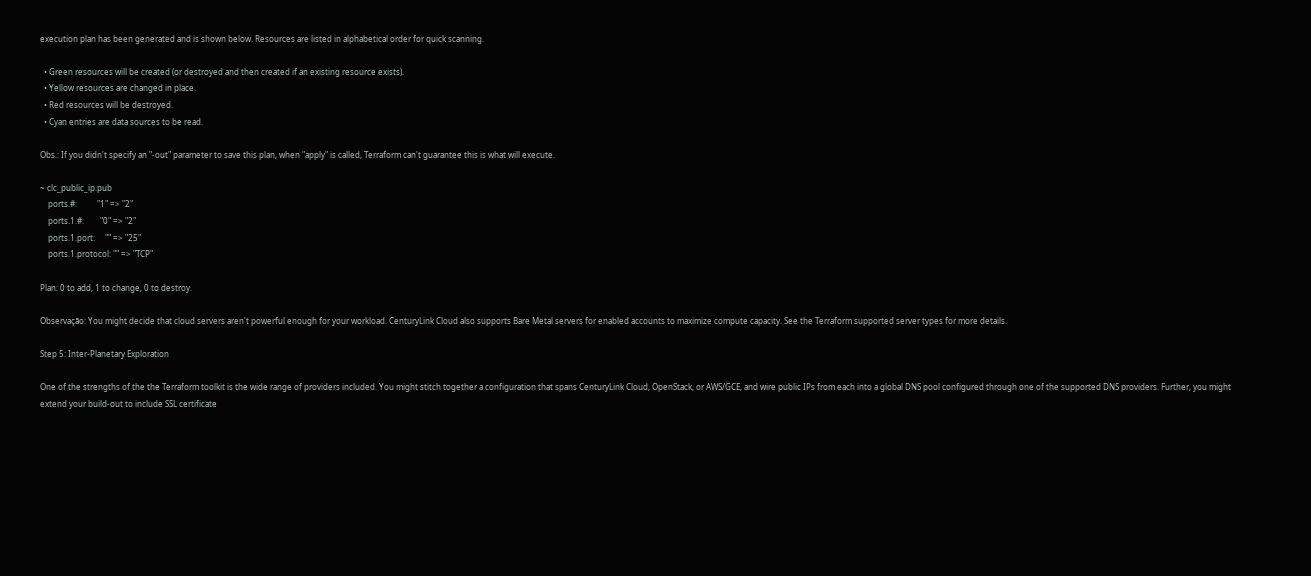execution plan has been generated and is shown below. Resources are listed in alphabetical order for quick scanning.

  • Green resources will be created (or destroyed and then created if an existing resource exists).
  • Yellow resources are changed in place.
  • Red resources will be destroyed.
  • Cyan entries are data sources to be read.

Obs.: If you didn't specify an "-out" parameter to save this plan, when "apply" is called, Terraform can't guarantee this is what will execute.

~ clc_public_ip.pub
    ports.#:          "1" => "2"
    ports.1.#:        "0" => "2"
    ports.1.port:     "" => "25"
    ports.1.protocol: "" => "TCP"

Plan: 0 to add, 1 to change, 0 to destroy.

Observação: You might decide that cloud servers aren't powerful enough for your workload. CenturyLink Cloud also supports Bare Metal servers for enabled accounts to maximize compute capacity. See the Terraform supported server types for more details.

Step 5: Inter-Planetary Exploration

One of the strengths of the the Terraform toolkit is the wide range of providers included. You might stitch together a configuration that spans CenturyLink Cloud, OpenStack, or AWS/GCE, and wire public IPs from each into a global DNS pool configured through one of the supported DNS providers. Further, you might extend your build-out to include SSL certificate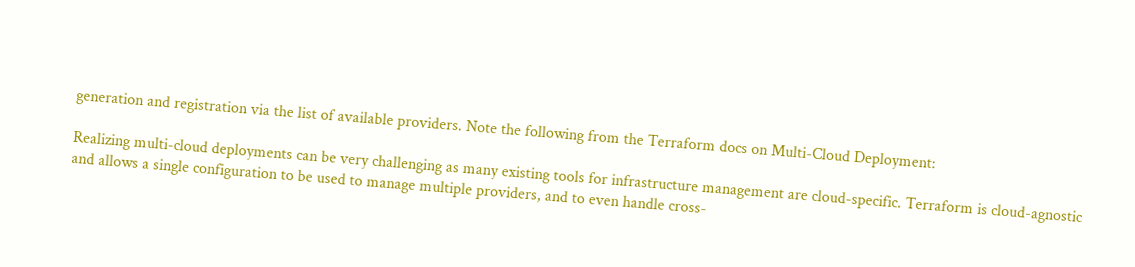generation and registration via the list of available providers. Note the following from the Terraform docs on Multi-Cloud Deployment:

Realizing multi-cloud deployments can be very challenging as many existing tools for infrastructure management are cloud-specific. Terraform is cloud-agnostic and allows a single configuration to be used to manage multiple providers, and to even handle cross-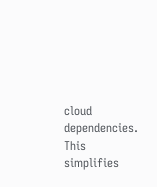cloud dependencies. This simplifies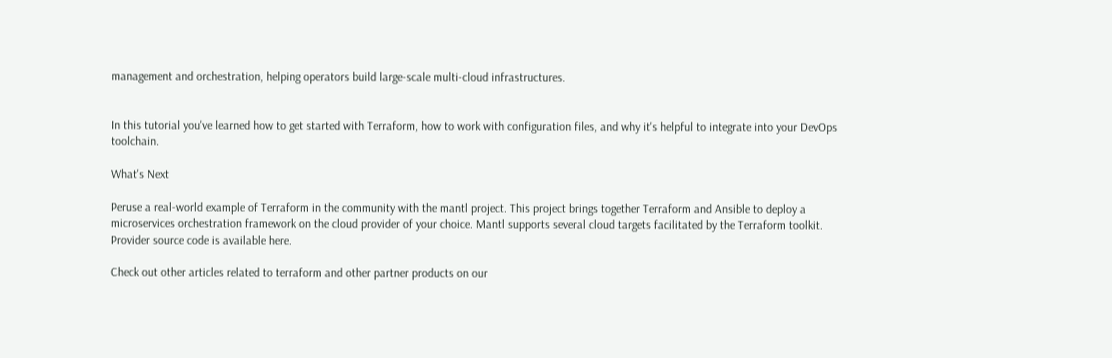management and orchestration, helping operators build large-scale multi-cloud infrastructures.


In this tutorial you've learned how to get started with Terraform, how to work with configuration files, and why it's helpful to integrate into your DevOps toolchain.

What's Next

Peruse a real-world example of Terraform in the community with the mantl project. This project brings together Terraform and Ansible to deploy a microservices orchestration framework on the cloud provider of your choice. Mantl supports several cloud targets facilitated by the Terraform toolkit. Provider source code is available here.

Check out other articles related to terraform and other partner products on our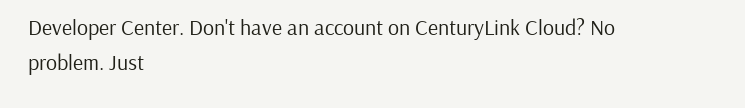Developer Center. Don't have an account on CenturyLink Cloud? No problem. Just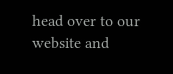head over to our website and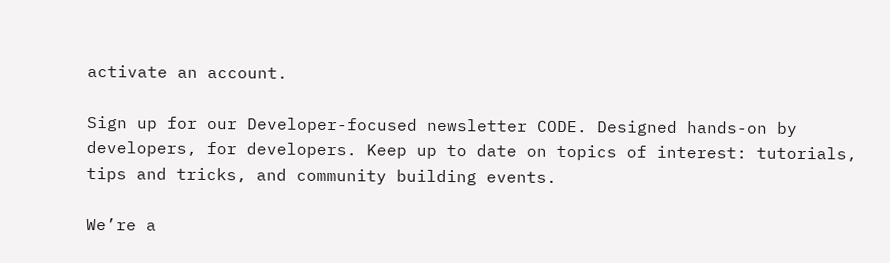activate an account.

Sign up for our Developer-focused newsletter CODE. Designed hands-on by developers, for developers. Keep up to date on topics of interest: tutorials, tips and tricks, and community building events.

We’re a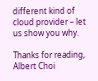different kind of cloud provider – let us show you why.

Thanks for reading, Albert Choi